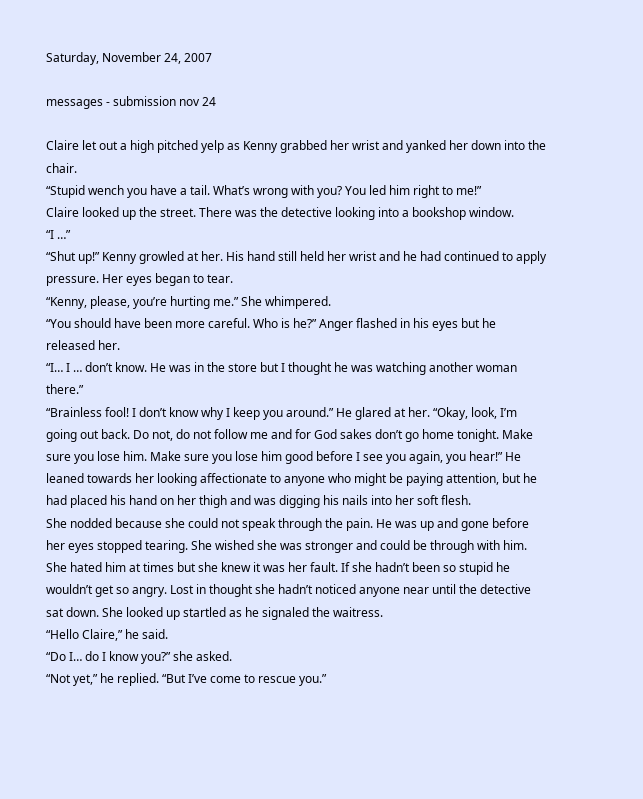Saturday, November 24, 2007

messages - submission nov 24

Claire let out a high pitched yelp as Kenny grabbed her wrist and yanked her down into the chair.
“Stupid wench you have a tail. What’s wrong with you? You led him right to me!”
Claire looked up the street. There was the detective looking into a bookshop window.
“I …”
“Shut up!” Kenny growled at her. His hand still held her wrist and he had continued to apply pressure. Her eyes began to tear.
“Kenny, please, you’re hurting me.” She whimpered.
“You should have been more careful. Who is he?” Anger flashed in his eyes but he released her.
“I… I … don’t know. He was in the store but I thought he was watching another woman there.”
“Brainless fool! I don’t know why I keep you around.” He glared at her. “Okay, look, I’m going out back. Do not, do not follow me and for God sakes don’t go home tonight. Make sure you lose him. Make sure you lose him good before I see you again, you hear!” He leaned towards her looking affectionate to anyone who might be paying attention, but he had placed his hand on her thigh and was digging his nails into her soft flesh.
She nodded because she could not speak through the pain. He was up and gone before her eyes stopped tearing. She wished she was stronger and could be through with him. She hated him at times but she knew it was her fault. If she hadn’t been so stupid he wouldn’t get so angry. Lost in thought she hadn’t noticed anyone near until the detective sat down. She looked up startled as he signaled the waitress.
“Hello Claire,” he said.
“Do I… do I know you?” she asked.
“Not yet,” he replied. “But I’ve come to rescue you.”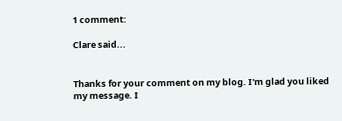1 comment:

Clare said...


Thanks for your comment on my blog. I'm glad you liked my message. I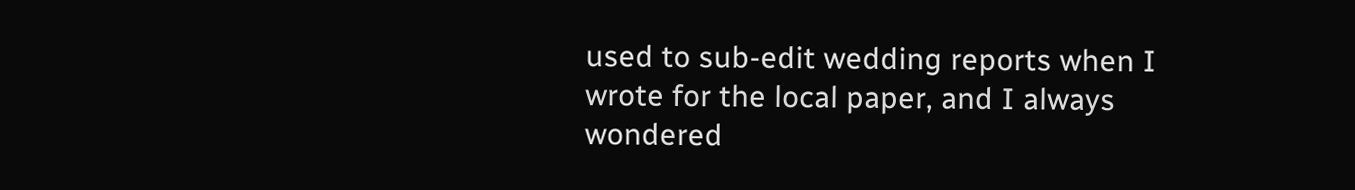used to sub-edit wedding reports when I wrote for the local paper, and I always wondered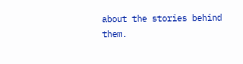about the stories behind them.